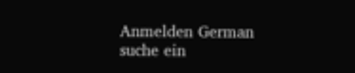Anmelden German
suche ein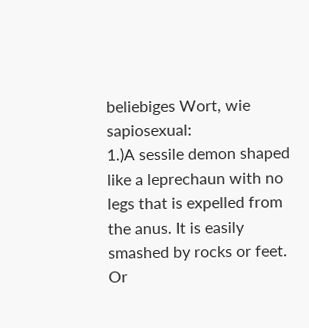beliebiges Wort, wie sapiosexual:
1.)A sessile demon shaped like a leprechaun with no legs that is expelled from the anus. It is easily smashed by rocks or feet. Or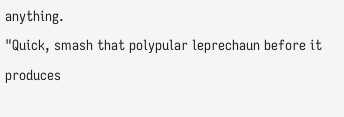anything.
"Quick, smash that polypular leprechaun before it produces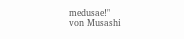medusae!"
von Musashi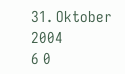31. Oktober 2004
6 0